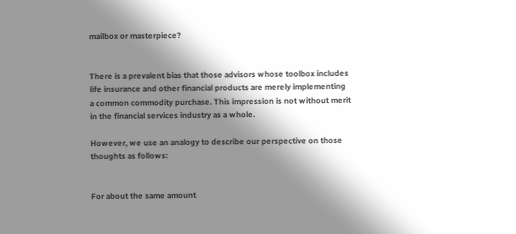mailbox or masterpiece?


There is a prevalent bias that those advisors whose toolbox includes life insurance and other financial products are merely implementing a common commodity purchase. This impression is not without merit in the financial services industry as a whole.

However, we use an analogy to describe our perspective on those thoughts as follows:


For about the same amount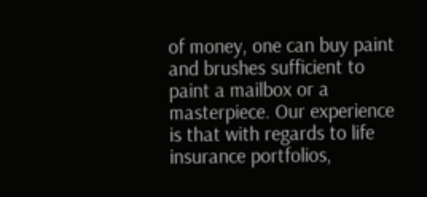of money, one can buy paint and brushes sufficient to paint a mailbox or a masterpiece. Our experience is that with regards to life insurance portfolios,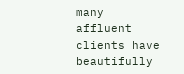many affluent clients have beautifully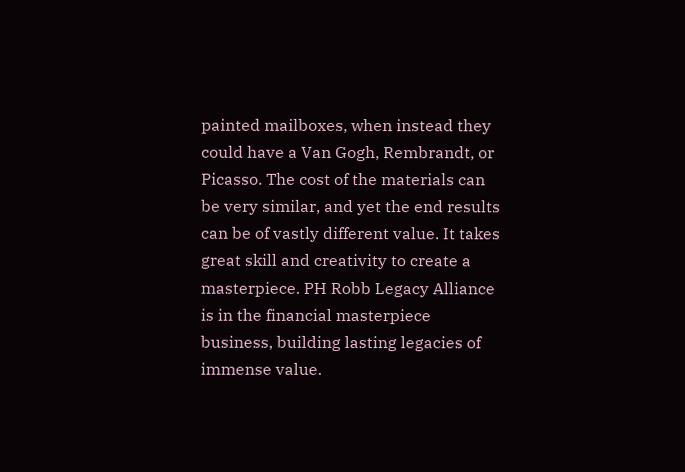painted mailboxes, when instead they could have a Van Gogh, Rembrandt, or Picasso. The cost of the materials can be very similar, and yet the end results can be of vastly different value. It takes great skill and creativity to create a masterpiece. PH Robb Legacy Alliance is in the financial masterpiece business, building lasting legacies of immense value.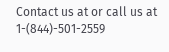Contact us at or call us at 1-(844)-501-2559